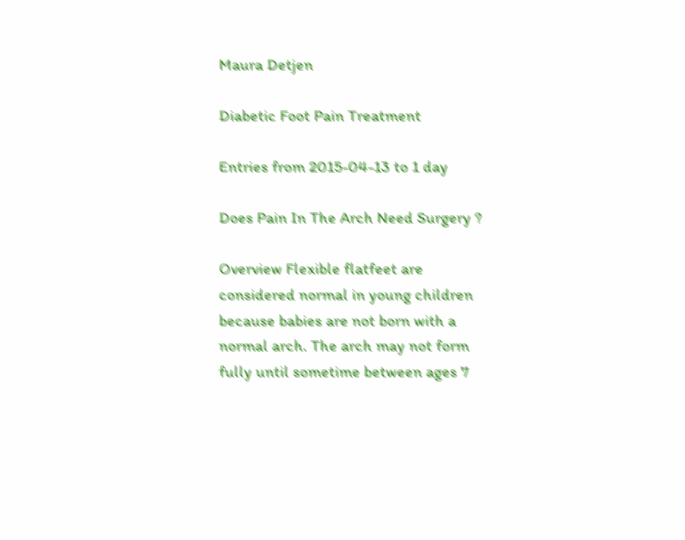Maura Detjen

Diabetic Foot Pain Treatment

Entries from 2015-04-13 to 1 day

Does Pain In The Arch Need Surgery ?

Overview Flexible flatfeet are considered normal in young children because babies are not born with a normal arch. The arch may not form fully until sometime between ages 7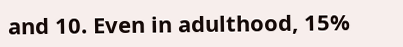and 10. Even in adulthood, 15%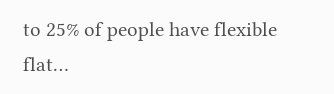to 25% of people have flexible flat…